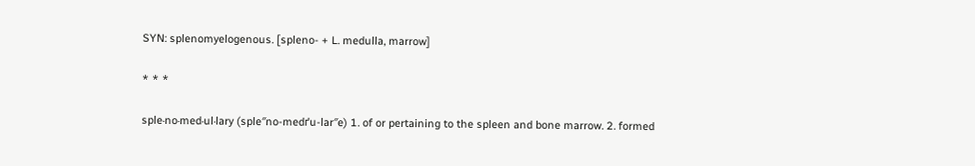SYN: splenomyelogenous. [spleno- + L. medulla, marrow]

* * *

sple·no·med·ul·lary (sple″no-medґu-lar″e) 1. of or pertaining to the spleen and bone marrow. 2. formed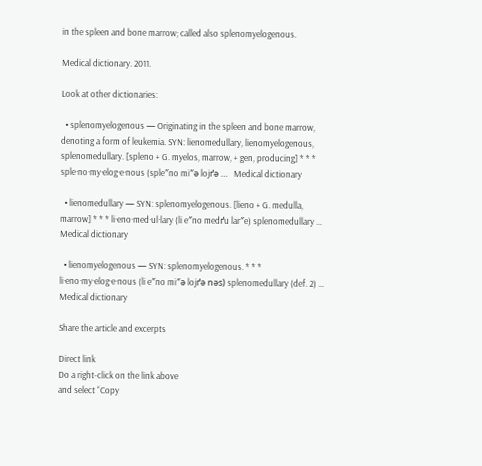in the spleen and bone marrow; called also splenomyelogenous.

Medical dictionary. 2011.

Look at other dictionaries:

  • splenomyelogenous — Originating in the spleen and bone marrow, denoting a form of leukemia. SYN: lienomedullary, lienomyelogenous, splenomedullary. [spleno + G. myelos, marrow, + gen, producing] * * * sple·no·my·elog·e·nous (sple″no mi″ə lojґə …   Medical dictionary

  • lienomedullary — SYN: splenomyelogenous. [lieno + G. medulla, marrow] * * * li·eno·med·ul·lary (li e″no medґu lar″e) splenomedullary …   Medical dictionary

  • lienomyelogenous — SYN: splenomyelogenous. * * * li·eno·my·elog·e·nous (li e″no mi″ə lojґə nəs) splenomedullary (def. 2) …   Medical dictionary

Share the article and excerpts

Direct link
Do a right-click on the link above
and select “Copy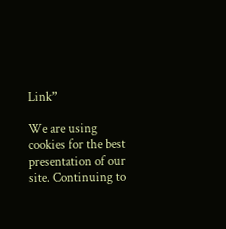Link”

We are using cookies for the best presentation of our site. Continuing to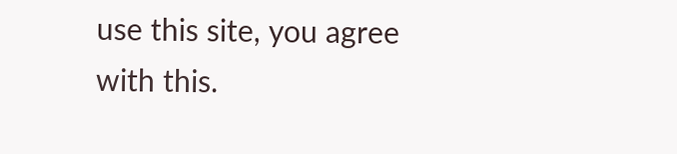use this site, you agree with this.